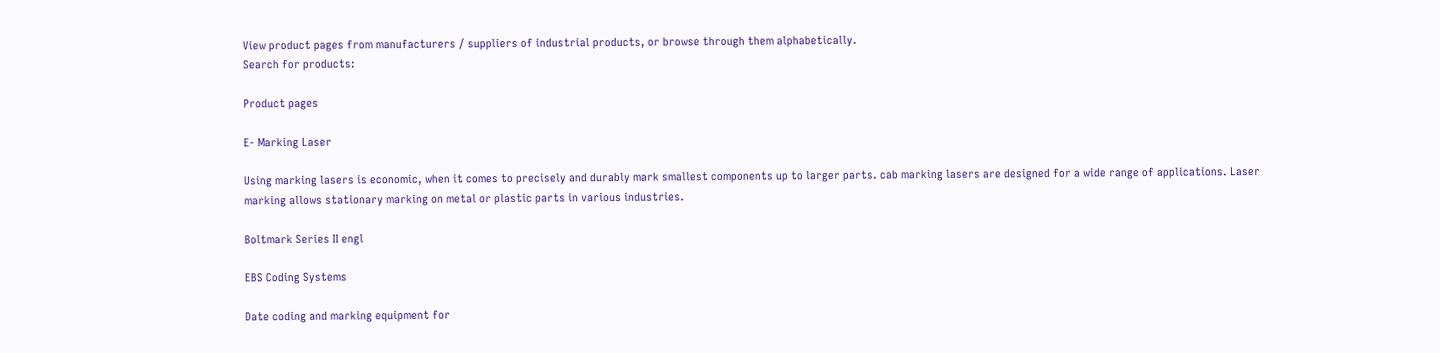View product pages from manufacturers / suppliers of industrial products, or browse through them alphabetically.
Search for products:

Product pages

E- Marking Laser

Using marking lasers is economic, when it comes to precisely and durably mark smallest components up to larger parts. cab marking lasers are designed for a wide range of applications. Laser marking allows stationary marking on metal or plastic parts in various industries.

Boltmark Series II engl

EBS Coding Systems

Date coding and marking equipment for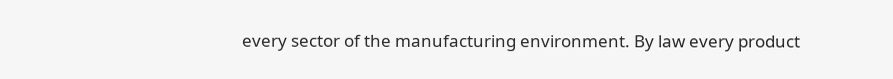every sector of the manufacturing environment. By law every product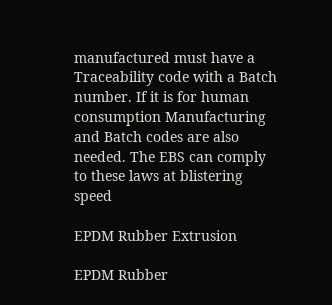manufactured must have a Traceability code with a Batch number. If it is for human consumption Manufacturing and Batch codes are also needed. The EBS can comply to these laws at blistering speed

EPDM Rubber Extrusion

EPDM Rubber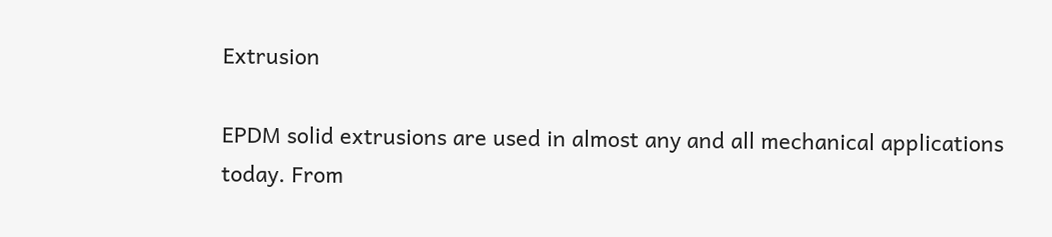Extrusion

EPDM solid extrusions are used in almost any and all mechanical applications today. From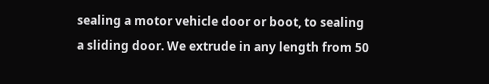sealing a motor vehicle door or boot, to sealing a sliding door. We extrude in any length from 50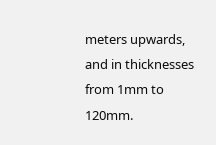meters upwards, and in thicknesses from 1mm to 120mm.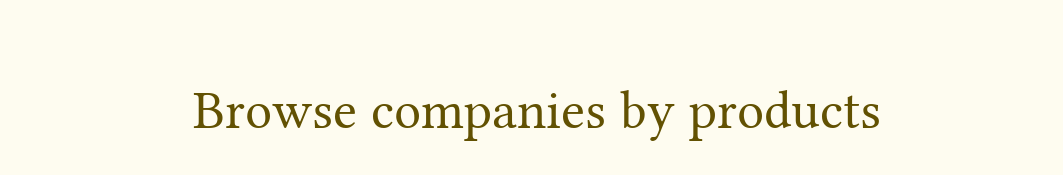Browse companies by products